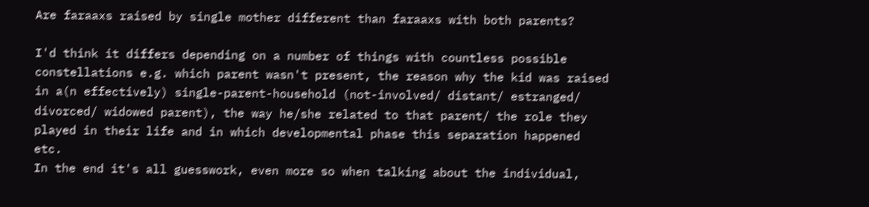Are faraaxs raised by single mother different than faraaxs with both parents?

I'd think it differs depending on a number of things with countless possible constellations e.g. which parent wasn't present, the reason why the kid was raised in a(n effectively) single-parent-household (not-involved/ distant/ estranged/ divorced/ widowed parent), the way he/she related to that parent/ the role they played in their life and in which developmental phase this separation happened etc.
In the end it's all guesswork, even more so when talking about the individual,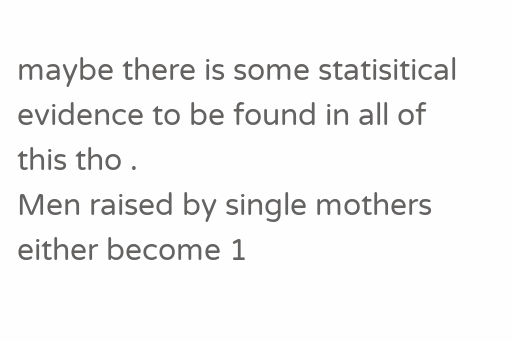maybe there is some statisitical evidence to be found in all of this tho .
Men raised by single mothers either become 1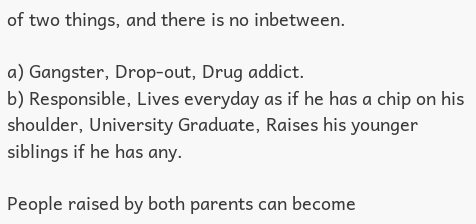of two things, and there is no inbetween.

a) Gangster, Drop-out, Drug addict.
b) Responsible, Lives everyday as if he has a chip on his shoulder, University Graduate, Raises his younger siblings if he has any.

People raised by both parents can become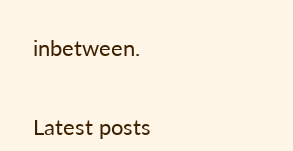inbetween.


Latest posts